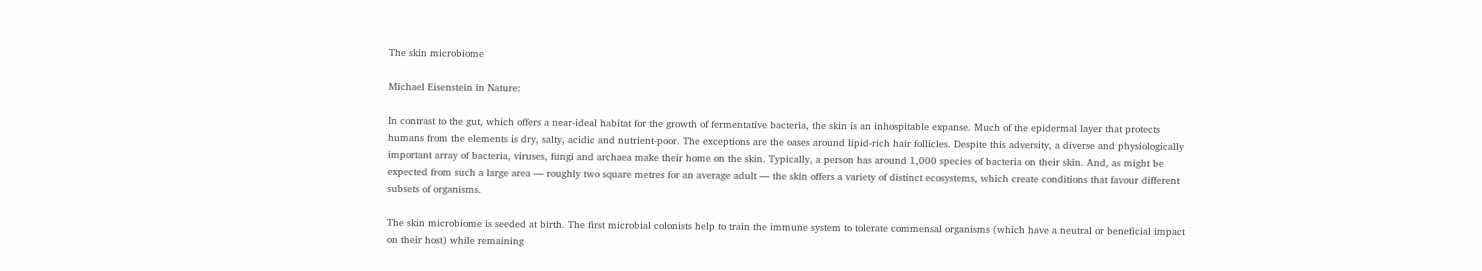The skin microbiome

Michael Eisenstein in Nature:

In contrast to the gut, which offers a near-ideal habitat for the growth of fermentative bacteria, the skin is an inhospitable expanse. Much of the epidermal layer that protects humans from the elements is dry, salty, acidic and nutrient-poor. The exceptions are the oases around lipid-rich hair follicles. Despite this adversity, a diverse and physiologically important array of bacteria, viruses, fungi and archaea make their home on the skin. Typically, a person has around 1,000 species of bacteria on their skin. And, as might be expected from such a large area — roughly two square metres for an average adult — the skin offers a variety of distinct ecosystems, which create conditions that favour different subsets of organisms.

The skin microbiome is seeded at birth. The first microbial colonists help to train the immune system to tolerate commensal organisms (which have a neutral or beneficial impact on their host) while remaining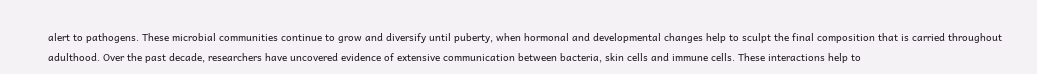alert to pathogens. These microbial communities continue to grow and diversify until puberty, when hormonal and developmental changes help to sculpt the final composition that is carried throughout adulthood. Over the past decade, researchers have uncovered evidence of extensive communication between bacteria, skin cells and immune cells. These interactions help to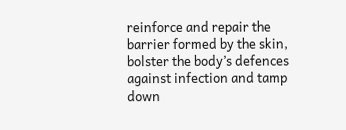reinforce and repair the barrier formed by the skin, bolster the body’s defences against infection and tamp down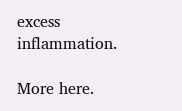excess inflammation.

More here.